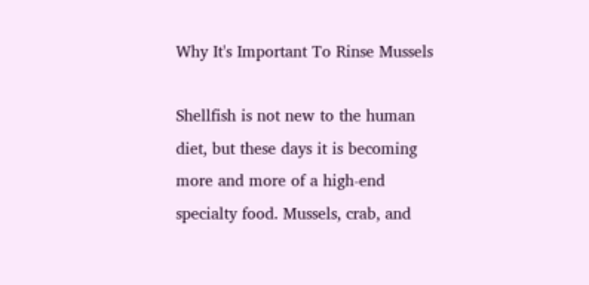Why It's Important To Rinse Mussels

Shellfish is not new to the human diet, but these days it is becoming more and more of a high-end specialty food. Mussels, crab, and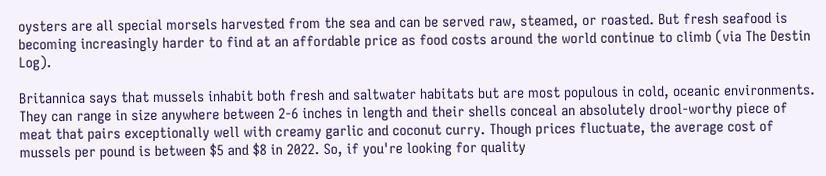oysters are all special morsels harvested from the sea and can be served raw, steamed, or roasted. But fresh seafood is becoming increasingly harder to find at an affordable price as food costs around the world continue to climb (via The Destin Log).

Britannica says that mussels inhabit both fresh and saltwater habitats but are most populous in cold, oceanic environments. They can range in size anywhere between 2-6 inches in length and their shells conceal an absolutely drool-worthy piece of meat that pairs exceptionally well with creamy garlic and coconut curry. Though prices fluctuate, the average cost of mussels per pound is between $5 and $8 in 2022. So, if you're looking for quality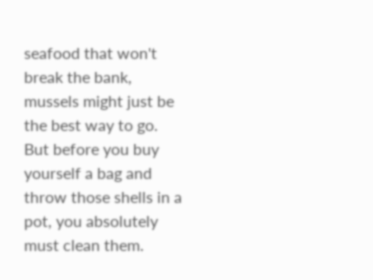seafood that won't break the bank, mussels might just be the best way to go. But before you buy yourself a bag and throw those shells in a pot, you absolutely must clean them.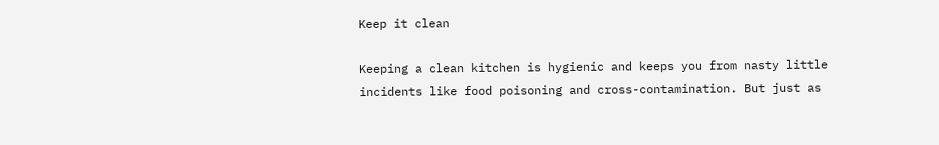Keep it clean

Keeping a clean kitchen is hygienic and keeps you from nasty little incidents like food poisoning and cross-contamination. But just as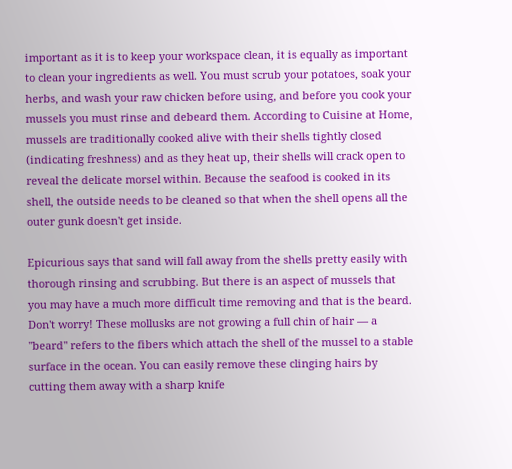important as it is to keep your workspace clean, it is equally as important to clean your ingredients as well. You must scrub your potatoes, soak your herbs, and wash your raw chicken before using, and before you cook your mussels you must rinse and debeard them. According to Cuisine at Home, mussels are traditionally cooked alive with their shells tightly closed (indicating freshness) and as they heat up, their shells will crack open to reveal the delicate morsel within. Because the seafood is cooked in its shell, the outside needs to be cleaned so that when the shell opens all the outer gunk doesn't get inside.

Epicurious says that sand will fall away from the shells pretty easily with thorough rinsing and scrubbing. But there is an aspect of mussels that you may have a much more difficult time removing and that is the beard. Don't worry! These mollusks are not growing a full chin of hair — a "beard" refers to the fibers which attach the shell of the mussel to a stable surface in the ocean. You can easily remove these clinging hairs by cutting them away with a sharp knife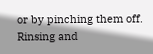or by pinching them off. Rinsing and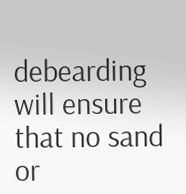debearding will ensure that no sand or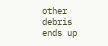other debris ends up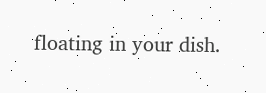floating in your dish.